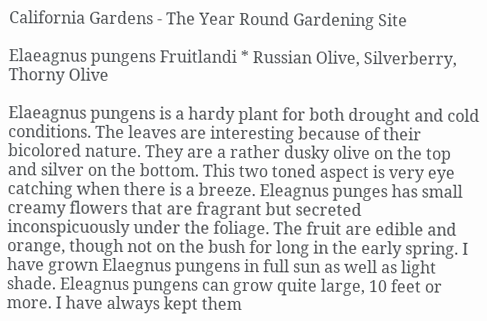California Gardens - The Year Round Gardening Site

Elaeagnus pungens Fruitlandi * Russian Olive, Silverberry, Thorny Olive

Elaeagnus pungens is a hardy plant for both drought and cold conditions. The leaves are interesting because of their bicolored nature. They are a rather dusky olive on the top and silver on the bottom. This two toned aspect is very eye catching when there is a breeze. Eleagnus punges has small creamy flowers that are fragrant but secreted inconspicuously under the foliage. The fruit are edible and orange, though not on the bush for long in the early spring. I have grown Elaegnus pungens in full sun as well as light shade. Eleagnus pungens can grow quite large, 10 feet or more. I have always kept them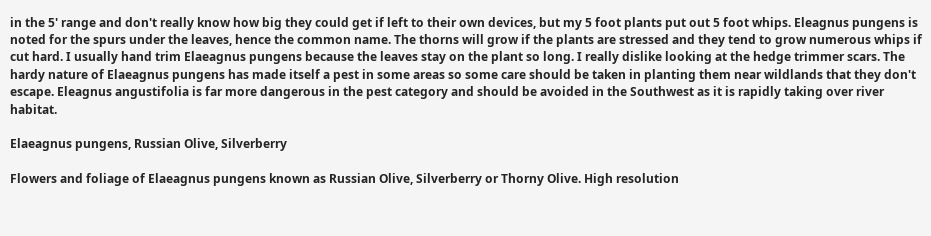in the 5' range and don't really know how big they could get if left to their own devices, but my 5 foot plants put out 5 foot whips. Eleagnus pungens is noted for the spurs under the leaves, hence the common name. The thorns will grow if the plants are stressed and they tend to grow numerous whips if cut hard. I usually hand trim Elaeagnus pungens because the leaves stay on the plant so long. I really dislike looking at the hedge trimmer scars. The hardy nature of Elaeagnus pungens has made itself a pest in some areas so some care should be taken in planting them near wildlands that they don't escape. Eleagnus angustifolia is far more dangerous in the pest category and should be avoided in the Southwest as it is rapidly taking over river habitat.

Elaeagnus pungens, Russian Olive, Silverberry

Flowers and foliage of Elaeagnus pungens known as Russian Olive, Silverberry or Thorny Olive. High resolution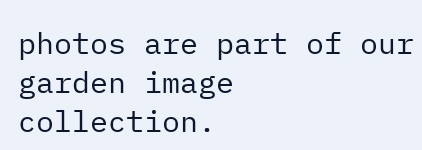photos are part of our garden image collection.